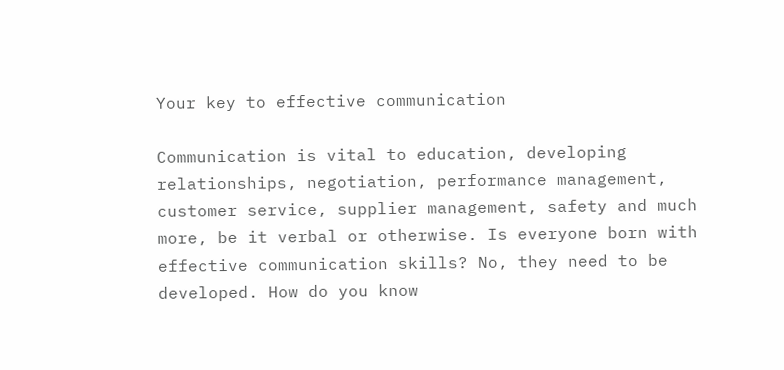Your key to effective communication

Communication is vital to education, developing relationships, negotiation, performance management, customer service, supplier management, safety and much more, be it verbal or otherwise. Is everyone born with effective communication skills? No, they need to be developed. How do you know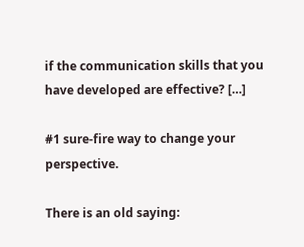if the communication skills that you have developed are effective? […]

#1 sure-fire way to change your perspective.

There is an old saying: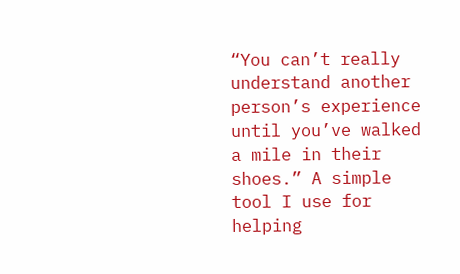“You can’t really understand another person’s experience until you’ve walked a mile in their shoes.” A simple tool I use for helping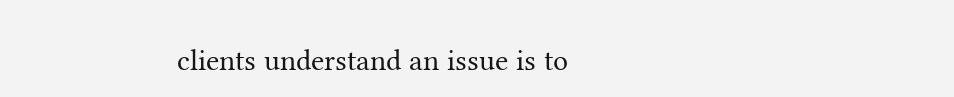clients understand an issue is to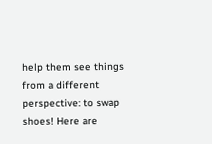help them see things from a different perspective: to swap shoes! Here are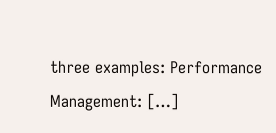three examples: Performance Management: […]